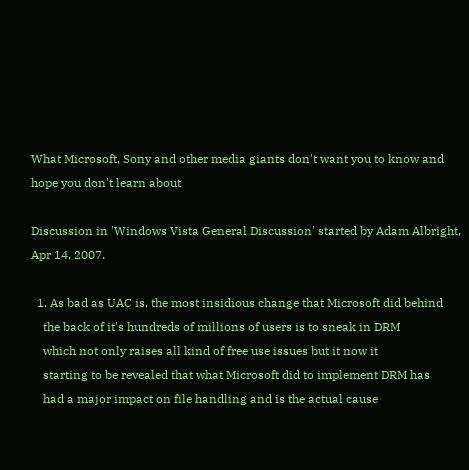What Microsoft, Sony and other media giants don't want you to know and hope you don't learn about

Discussion in 'Windows Vista General Discussion' started by Adam Albright, Apr 14, 2007.

  1. As bad as UAC is, the most insidious change that Microsoft did behind
    the back of it's hundreds of millions of users is to sneak in DRM
    which not only raises all kind of free use issues but it now it
    starting to be revealed that what Microsoft did to implement DRM has
    had a major impact on file handling and is the actual cause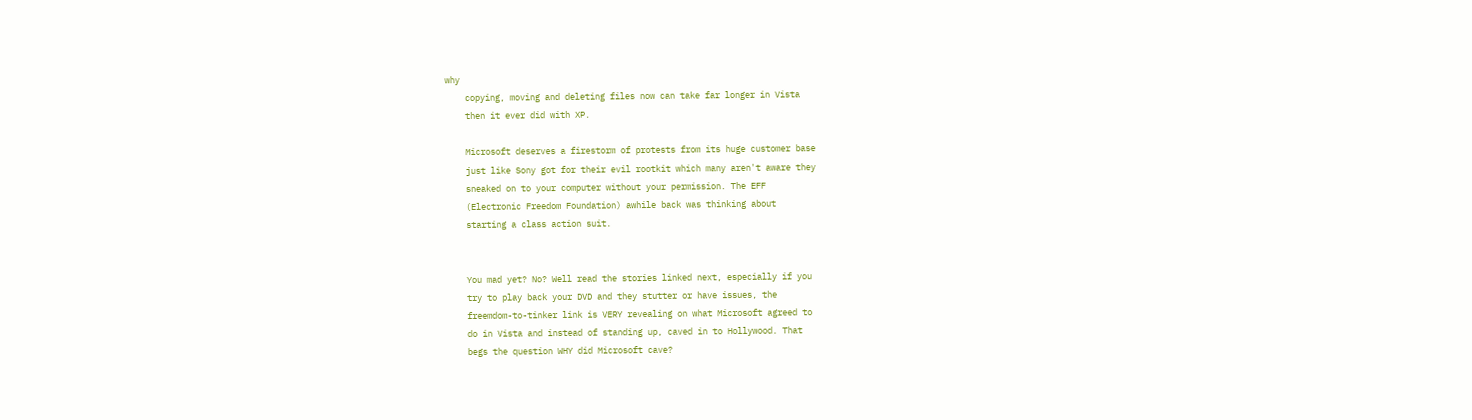why
    copying, moving and deleting files now can take far longer in Vista
    then it ever did with XP.

    Microsoft deserves a firestorm of protests from its huge customer base
    just like Sony got for their evil rootkit which many aren't aware they
    sneaked on to your computer without your permission. The EFF
    (Electronic Freedom Foundation) awhile back was thinking about
    starting a class action suit.


    You mad yet? No? Well read the stories linked next, especially if you
    try to play back your DVD and they stutter or have issues, the
    freemdom-to-tinker link is VERY revealing on what Microsoft agreed to
    do in Vista and instead of standing up, caved in to Hollywood. That
    begs the question WHY did Microsoft cave?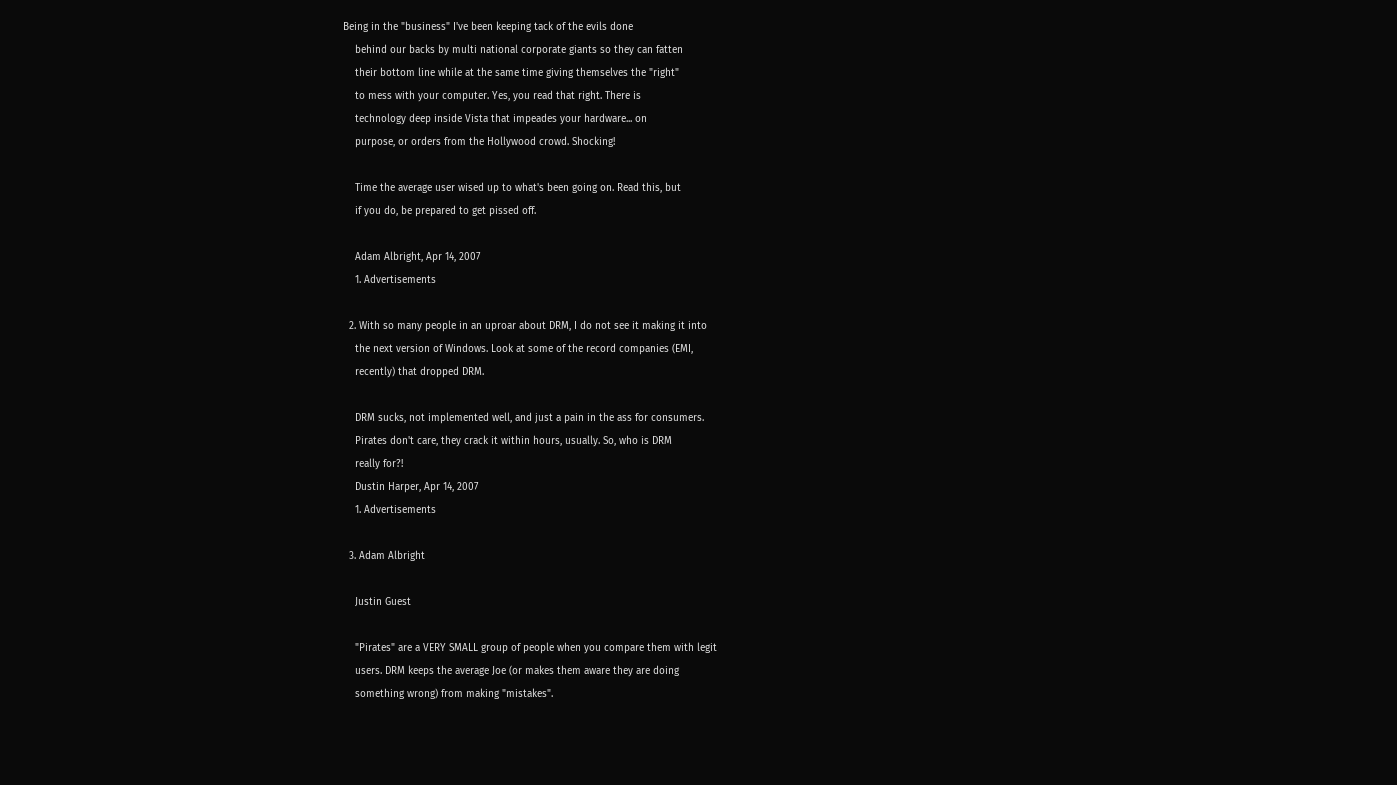Being in the "business" I've been keeping tack of the evils done
    behind our backs by multi national corporate giants so they can fatten
    their bottom line while at the same time giving themselves the "right"
    to mess with your computer. Yes, you read that right. There is
    technology deep inside Vista that impeades your hardware... on
    purpose, or orders from the Hollywood crowd. Shocking!

    Time the average user wised up to what's been going on. Read this, but
    if you do, be prepared to get pissed off.

    Adam Albright, Apr 14, 2007
    1. Advertisements

  2. With so many people in an uproar about DRM, I do not see it making it into
    the next version of Windows. Look at some of the record companies (EMI,
    recently) that dropped DRM.

    DRM sucks, not implemented well, and just a pain in the ass for consumers.
    Pirates don't care, they crack it within hours, usually. So, who is DRM
    really for?!
    Dustin Harper, Apr 14, 2007
    1. Advertisements

  3. Adam Albright

    Justin Guest

    "Pirates" are a VERY SMALL group of people when you compare them with legit
    users. DRM keeps the average Joe (or makes them aware they are doing
    something wrong) from making "mistakes".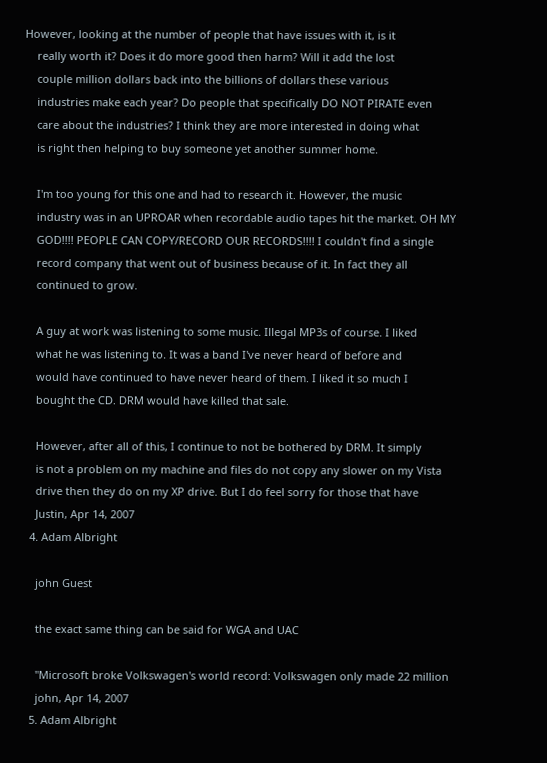However, looking at the number of people that have issues with it, is it
    really worth it? Does it do more good then harm? Will it add the lost
    couple million dollars back into the billions of dollars these various
    industries make each year? Do people that specifically DO NOT PIRATE even
    care about the industries? I think they are more interested in doing what
    is right then helping to buy someone yet another summer home.

    I'm too young for this one and had to research it. However, the music
    industry was in an UPROAR when recordable audio tapes hit the market. OH MY
    GOD!!!! PEOPLE CAN COPY/RECORD OUR RECORDS!!!! I couldn't find a single
    record company that went out of business because of it. In fact they all
    continued to grow.

    A guy at work was listening to some music. Illegal MP3s of course. I liked
    what he was listening to. It was a band I've never heard of before and
    would have continued to have never heard of them. I liked it so much I
    bought the CD. DRM would have killed that sale.

    However, after all of this, I continue to not be bothered by DRM. It simply
    is not a problem on my machine and files do not copy any slower on my Vista
    drive then they do on my XP drive. But I do feel sorry for those that have
    Justin, Apr 14, 2007
  4. Adam Albright

    john Guest

    the exact same thing can be said for WGA and UAC

    "Microsoft broke Volkswagen's world record: Volkswagen only made 22 million
    john, Apr 14, 2007
  5. Adam Albright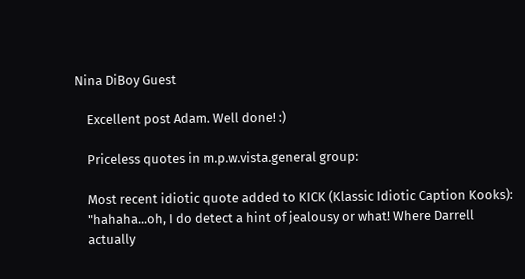Nina DiBoy Guest

    Excellent post Adam. Well done! :)

    Priceless quotes in m.p.w.vista.general group:

    Most recent idiotic quote added to KICK (Klassic Idiotic Caption Kooks):
    "hahaha...oh, I do detect a hint of jealousy or what! Where Darrell
    actually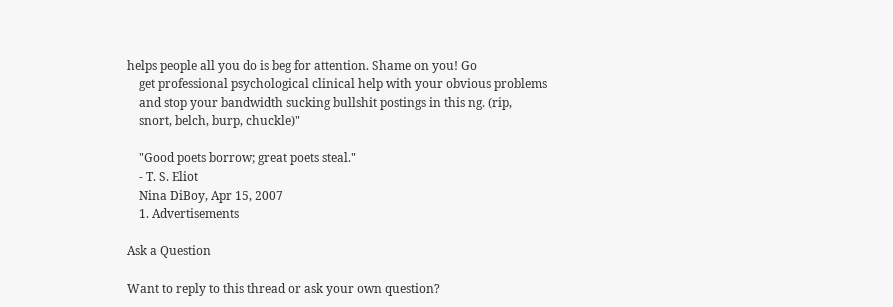helps people all you do is beg for attention. Shame on you! Go
    get professional psychological clinical help with your obvious problems
    and stop your bandwidth sucking bullshit postings in this ng. (rip,
    snort, belch, burp, chuckle)"

    "Good poets borrow; great poets steal."
    - T. S. Eliot
    Nina DiBoy, Apr 15, 2007
    1. Advertisements

Ask a Question

Want to reply to this thread or ask your own question?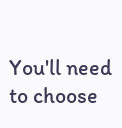You'll need to choose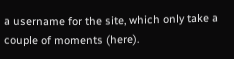a username for the site, which only take a couple of moments (here).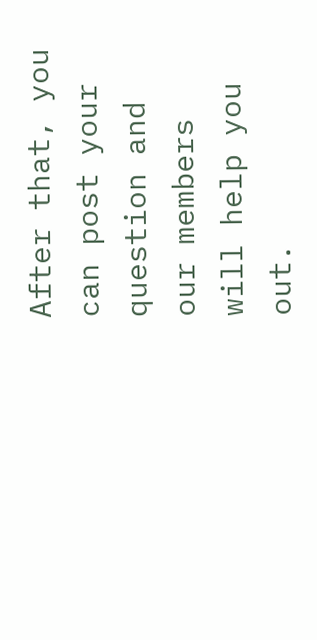After that, you can post your question and our members will help you out.